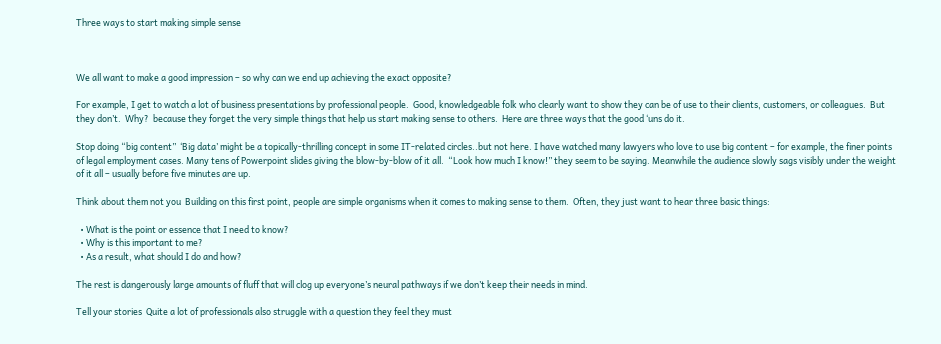Three ways to start making simple sense



We all want to make a good impression – so why can we end up achieving the exact opposite?

For example, I get to watch a lot of business presentations by professional people.  Good, knowledgeable folk who clearly want to show they can be of use to their clients, customers, or colleagues.  But they don’t.  Why?  because they forget the very simple things that help us start making sense to others.  Here are three ways that the good ‘uns do it.

Stop doing “big content”  ‘Big data’ might be a topically-thrilling concept in some IT-related circles..but not here. I have watched many lawyers who love to use big content – for example, the finer points of legal employment cases. Many tens of Powerpoint slides giving the blow-by-blow of it all.  “Look how much I know!” they seem to be saying. Meanwhile the audience slowly sags visibly under the weight of it all – usually before five minutes are up.

Think about them not you  Building on this first point, people are simple organisms when it comes to making sense to them.  Often, they just want to hear three basic things:

  • What is the point or essence that I need to know?
  • Why is this important to me?
  • As a result, what should I do and how?

The rest is dangerously large amounts of fluff that will clog up everyone’s neural pathways if we don’t keep their needs in mind.

Tell your stories  Quite a lot of professionals also struggle with a question they feel they must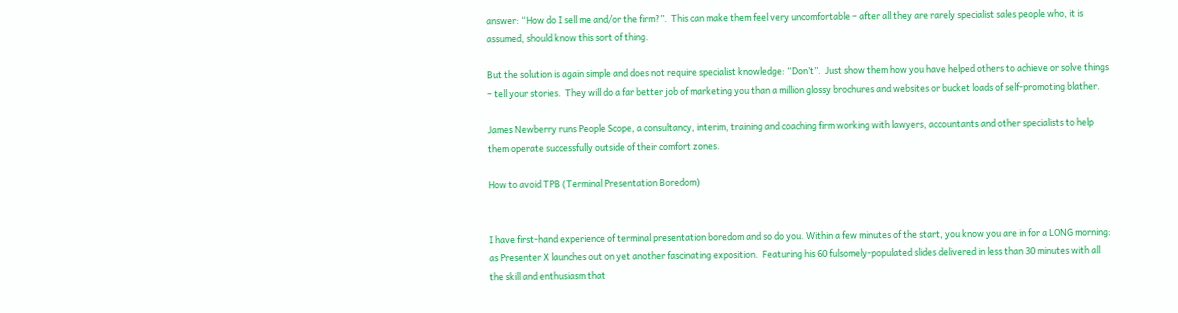answer: “How do I sell me and/or the firm?”.  This can make them feel very uncomfortable – after all they are rarely specialist sales people who, it is assumed, should know this sort of thing.

But the solution is again simple and does not require specialist knowledge: “Don’t”.  Just show them how you have helped others to achieve or solve things – tell your stories.  They will do a far better job of marketing you than a million glossy brochures and websites or bucket loads of self-promoting blather.

James Newberry runs People Scope, a consultancy, interim, training and coaching firm working with lawyers, accountants and other specialists to help them operate successfully outside of their comfort zones.

How to avoid TPB (Terminal Presentation Boredom)


I have first-hand experience of terminal presentation boredom and so do you. Within a few minutes of the start, you know you are in for a LONG morning: as Presenter X launches out on yet another fascinating exposition.  Featuring his 60 fulsomely-populated slides delivered in less than 30 minutes with all the skill and enthusiasm that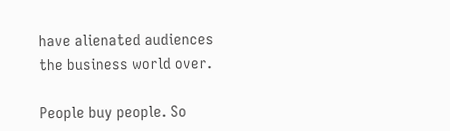have alienated audiences the business world over.

People buy people. So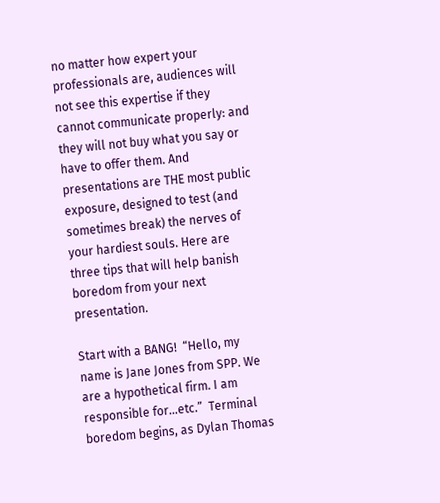no matter how expert your professionals are, audiences will not see this expertise if they cannot communicate properly: and they will not buy what you say or have to offer them. And presentations are THE most public exposure, designed to test (and sometimes break) the nerves of your hardiest souls. Here are three tips that will help banish boredom from your next presentation.

Start with a BANG!  “Hello, my name is Jane Jones from SPP. We are a hypothetical firm. I am responsible for…etc.”  Terminal boredom begins, as Dylan Thomas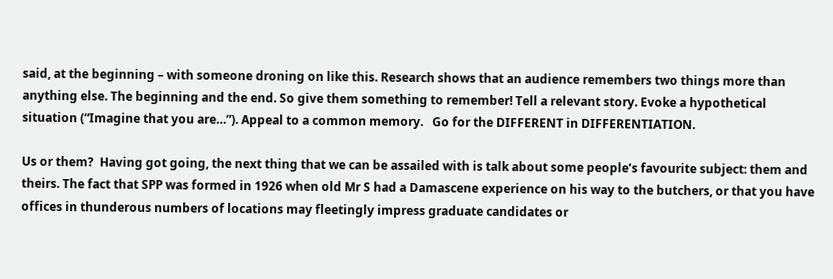said, at the beginning – with someone droning on like this. Research shows that an audience remembers two things more than anything else. The beginning and the end. So give them something to remember! Tell a relevant story. Evoke a hypothetical situation (“Imagine that you are…”). Appeal to a common memory.   Go for the DIFFERENT in DIFFERENTIATION.

Us or them?  Having got going, the next thing that we can be assailed with is talk about some people’s favourite subject: them and theirs. The fact that SPP was formed in 1926 when old Mr S had a Damascene experience on his way to the butchers, or that you have offices in thunderous numbers of locations may fleetingly impress graduate candidates or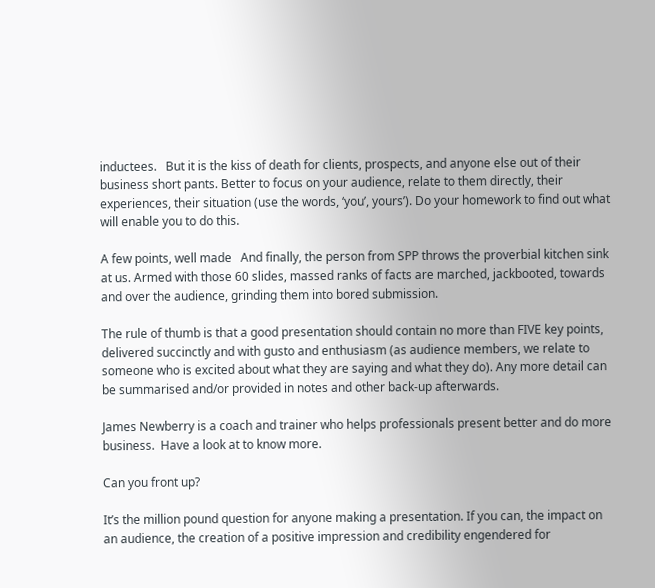inductees.   But it is the kiss of death for clients, prospects, and anyone else out of their business short pants. Better to focus on your audience, relate to them directly, their experiences, their situation (use the words, ‘you’, yours’). Do your homework to find out what will enable you to do this.

A few points, well made   And finally, the person from SPP throws the proverbial kitchen sink at us. Armed with those 60 slides, massed ranks of facts are marched, jackbooted, towards and over the audience, grinding them into bored submission.

The rule of thumb is that a good presentation should contain no more than FIVE key points, delivered succinctly and with gusto and enthusiasm (as audience members, we relate to someone who is excited about what they are saying and what they do). Any more detail can be summarised and/or provided in notes and other back-up afterwards.

James Newberry is a coach and trainer who helps professionals present better and do more business.  Have a look at to know more.

Can you front up?

It’s the million pound question for anyone making a presentation. If you can, the impact on an audience, the creation of a positive impression and credibility engendered for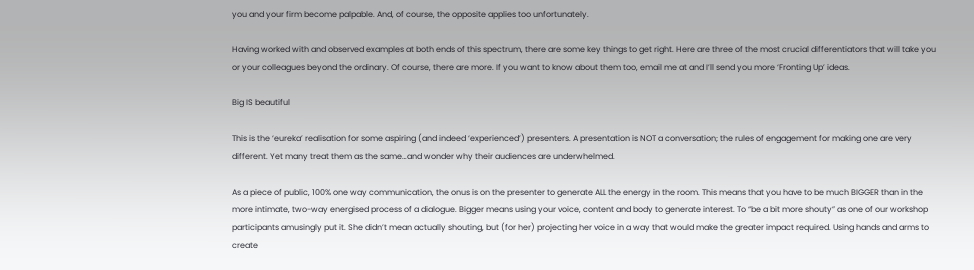you and your firm become palpable. And, of course, the opposite applies too unfortunately.

Having worked with and observed examples at both ends of this spectrum, there are some key things to get right. Here are three of the most crucial differentiators that will take you or your colleagues beyond the ordinary. Of course, there are more. If you want to know about them too, email me at and I’ll send you more ‘Fronting Up’ ideas.

Big IS beautiful

This is the ‘eureka’ realisation for some aspiring (and indeed ‘experienced’) presenters. A presentation is NOT a conversation; the rules of engagement for making one are very different. Yet many treat them as the same…and wonder why their audiences are underwhelmed.

As a piece of public, 100% one way communication, the onus is on the presenter to generate ALL the energy in the room. This means that you have to be much BIGGER than in the more intimate, two-way energised process of a dialogue. Bigger means using your voice, content and body to generate interest. To “be a bit more shouty” as one of our workshop participants amusingly put it. She didn’t mean actually shouting, but (for her) projecting her voice in a way that would make the greater impact required. Using hands and arms to create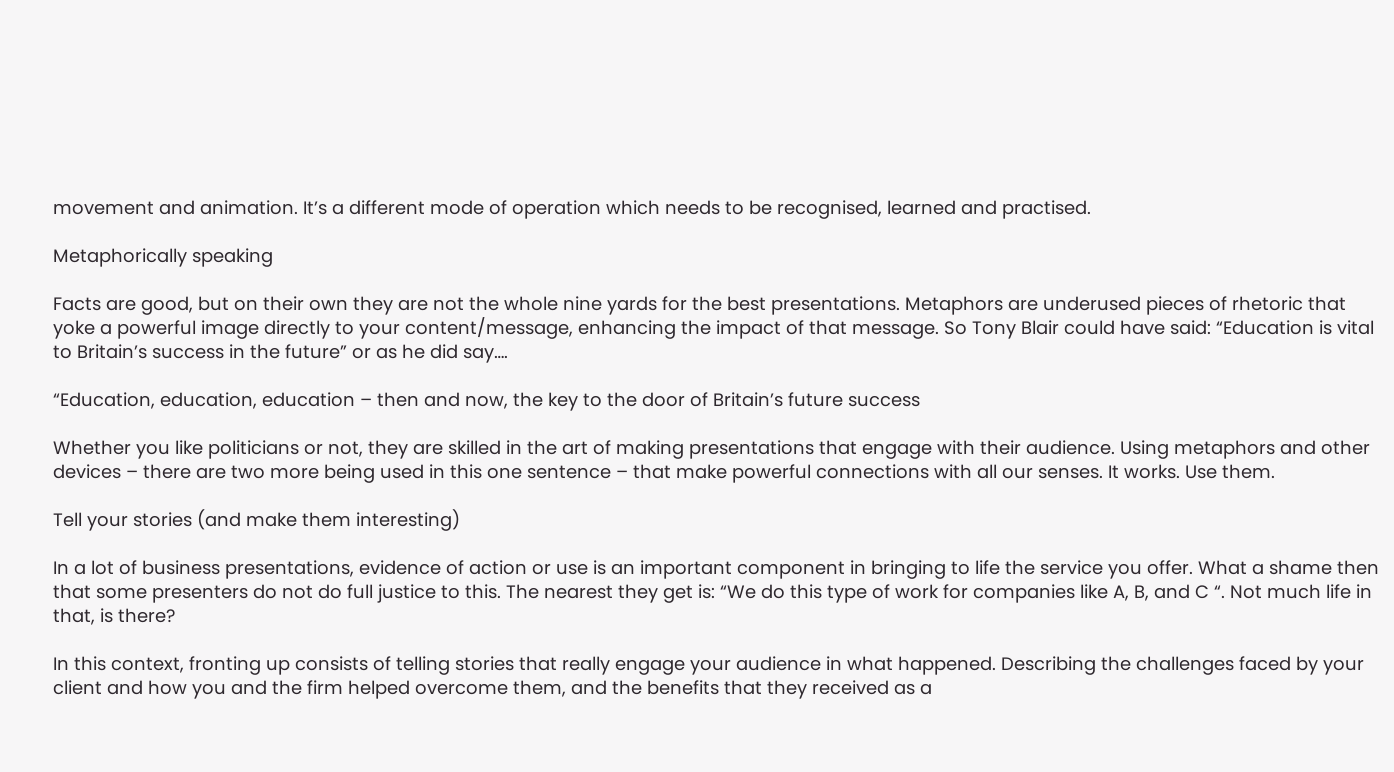movement and animation. It’s a different mode of operation which needs to be recognised, learned and practised.

Metaphorically speaking

Facts are good, but on their own they are not the whole nine yards for the best presentations. Metaphors are underused pieces of rhetoric that yoke a powerful image directly to your content/message, enhancing the impact of that message. So Tony Blair could have said: “Education is vital to Britain’s success in the future” or as he did say….

“Education, education, education – then and now, the key to the door of Britain’s future success

Whether you like politicians or not, they are skilled in the art of making presentations that engage with their audience. Using metaphors and other devices – there are two more being used in this one sentence – that make powerful connections with all our senses. It works. Use them.

Tell your stories (and make them interesting)

In a lot of business presentations, evidence of action or use is an important component in bringing to life the service you offer. What a shame then that some presenters do not do full justice to this. The nearest they get is: “We do this type of work for companies like A, B, and C “. Not much life in that, is there?

In this context, fronting up consists of telling stories that really engage your audience in what happened. Describing the challenges faced by your client and how you and the firm helped overcome them, and the benefits that they received as a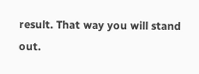result. That way you will stand out.